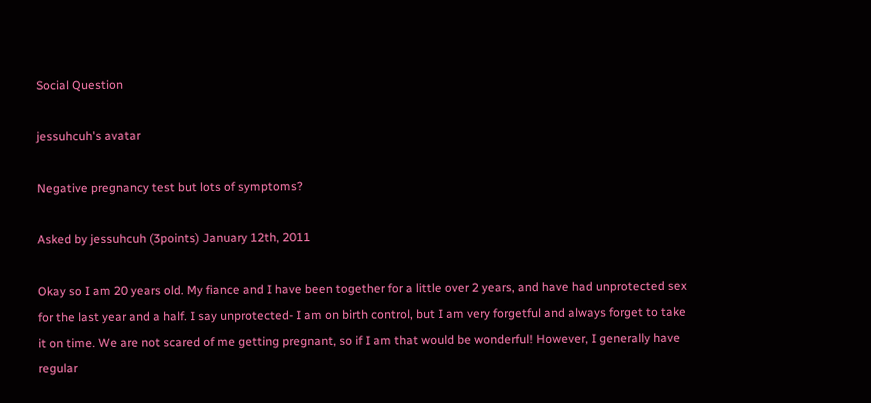Social Question

jessuhcuh's avatar

Negative pregnancy test but lots of symptoms?

Asked by jessuhcuh (3points) January 12th, 2011

Okay so I am 20 years old. My fiance and I have been together for a little over 2 years, and have had unprotected sex for the last year and a half. I say unprotected- I am on birth control, but I am very forgetful and always forget to take it on time. We are not scared of me getting pregnant, so if I am that would be wonderful! However, I generally have regular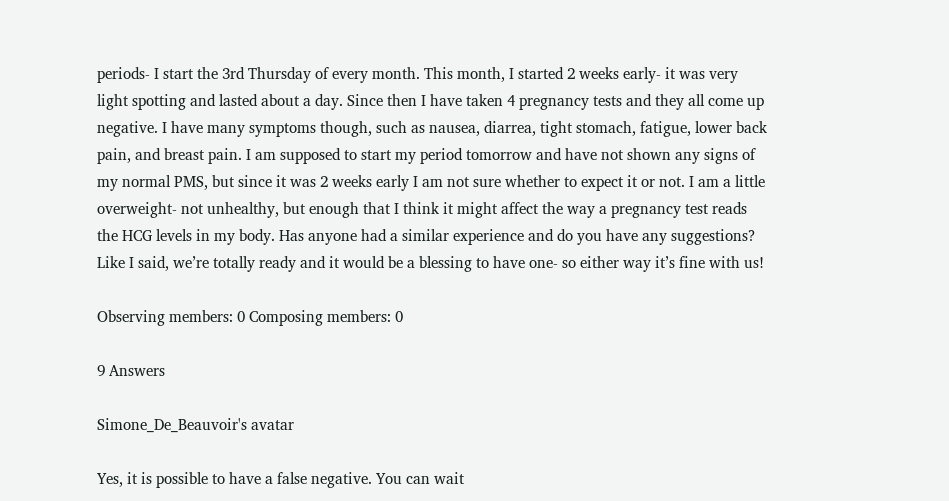periods- I start the 3rd Thursday of every month. This month, I started 2 weeks early- it was very light spotting and lasted about a day. Since then I have taken 4 pregnancy tests and they all come up negative. I have many symptoms though, such as nausea, diarrea, tight stomach, fatigue, lower back pain, and breast pain. I am supposed to start my period tomorrow and have not shown any signs of my normal PMS, but since it was 2 weeks early I am not sure whether to expect it or not. I am a little overweight- not unhealthy, but enough that I think it might affect the way a pregnancy test reads the HCG levels in my body. Has anyone had a similar experience and do you have any suggestions? Like I said, we’re totally ready and it would be a blessing to have one- so either way it’s fine with us!

Observing members: 0 Composing members: 0

9 Answers

Simone_De_Beauvoir's avatar

Yes, it is possible to have a false negative. You can wait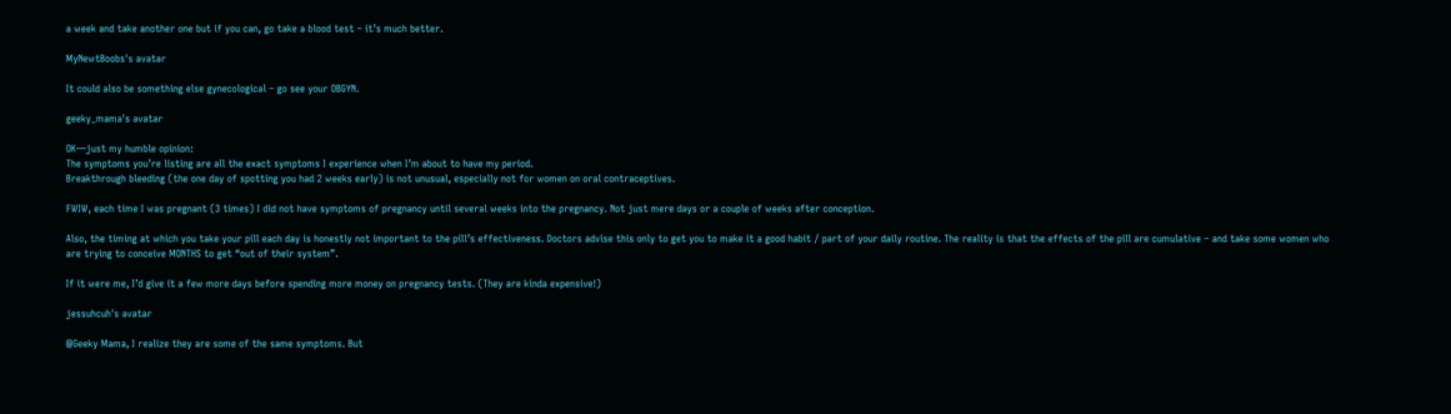a week and take another one but if you can, go take a blood test – it’s much better.

MyNewtBoobs's avatar

It could also be something else gynecological – go see your OBGYN.

geeky_mama's avatar

OK—just my humble opinion:
The symptoms you’re listing are all the exact symptoms I experience when I’m about to have my period.
Breakthrough bleeding (the one day of spotting you had 2 weeks early) is not unusual, especially not for women on oral contraceptives.

FWIW, each time I was pregnant (3 times) I did not have symptoms of pregnancy until several weeks into the pregnancy. Not just mere days or a couple of weeks after conception.

Also, the timing at which you take your pill each day is honestly not important to the pill’s effectiveness. Doctors advise this only to get you to make it a good habit / part of your daily routine. The reality is that the effects of the pill are cumulative – and take some women who are trying to conceive MONTHS to get “out of their system”.

If it were me, I’d give it a few more days before spending more money on pregnancy tests. (They are kinda expensive!)

jessuhcuh's avatar

@Geeky Mama, I realize they are some of the same symptoms. But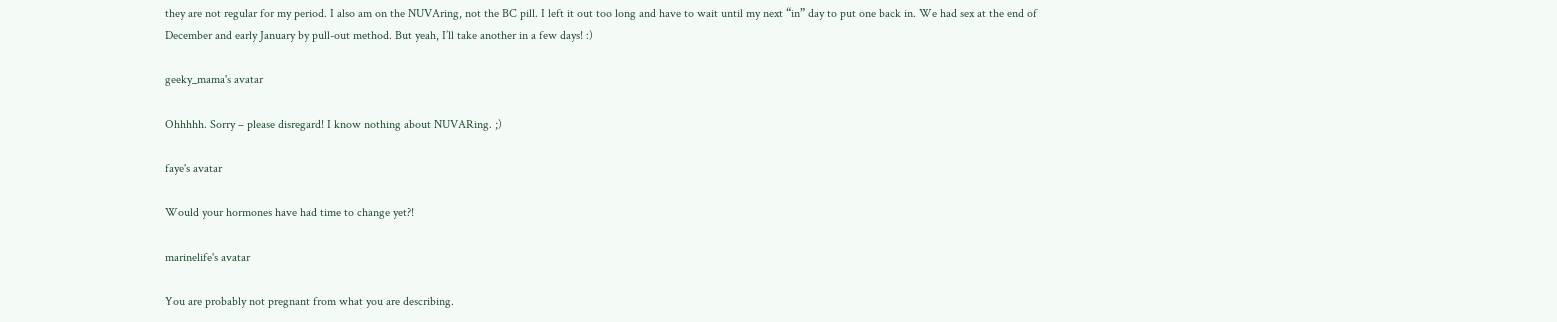they are not regular for my period. I also am on the NUVAring, not the BC pill. I left it out too long and have to wait until my next “in” day to put one back in. We had sex at the end of December and early January by pull-out method. But yeah, I’ll take another in a few days! :)

geeky_mama's avatar

Ohhhhh. Sorry – please disregard! I know nothing about NUVARing. ;)

faye's avatar

Would your hormones have had time to change yet?!

marinelife's avatar

You are probably not pregnant from what you are describing.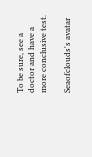To be sure, see a doctor and have a more conclusive test.

Seaofclouds's avatar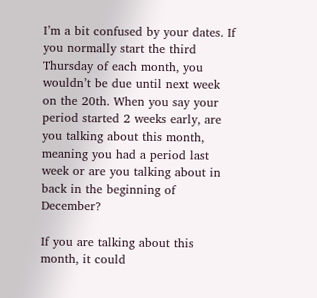I’m a bit confused by your dates. If you normally start the third Thursday of each month, you wouldn’t be due until next week on the 20th. When you say your period started 2 weeks early, are you talking about this month, meaning you had a period last week or are you talking about in back in the beginning of December?

If you are talking about this month, it could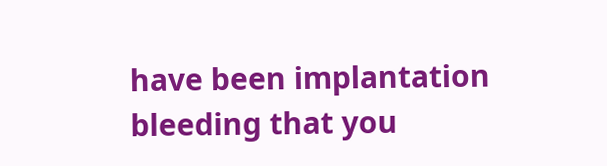have been implantation bleeding that you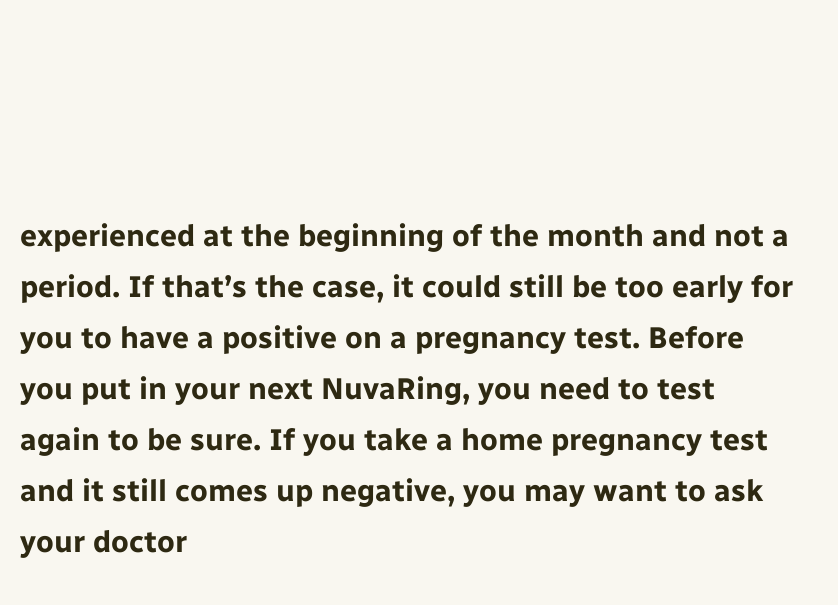experienced at the beginning of the month and not a period. If that’s the case, it could still be too early for you to have a positive on a pregnancy test. Before you put in your next NuvaRing, you need to test again to be sure. If you take a home pregnancy test and it still comes up negative, you may want to ask your doctor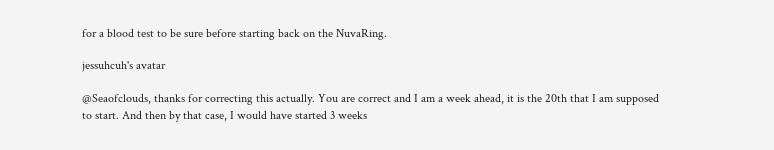for a blood test to be sure before starting back on the NuvaRing.

jessuhcuh's avatar

@Seaofclouds, thanks for correcting this actually. You are correct and I am a week ahead, it is the 20th that I am supposed to start. And then by that case, I would have started 3 weeks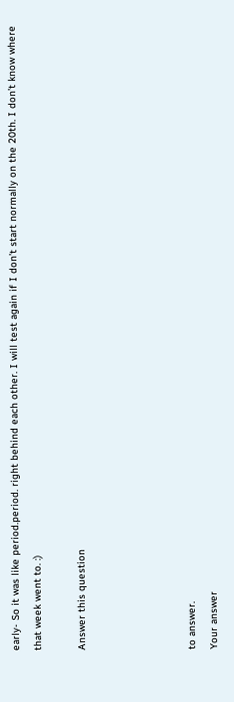early- So it was like period.period. right behind each other. I will test again if I don’t start normally on the 20th. I don’t know where that week went to. :)

Answer this question




to answer.
Your answer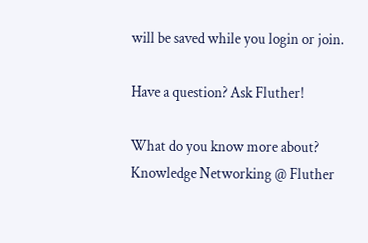will be saved while you login or join.

Have a question? Ask Fluther!

What do you know more about?
Knowledge Networking @ Fluther